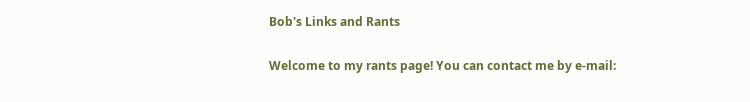Bob's Links and Rants

Welcome to my rants page! You can contact me by e-mail: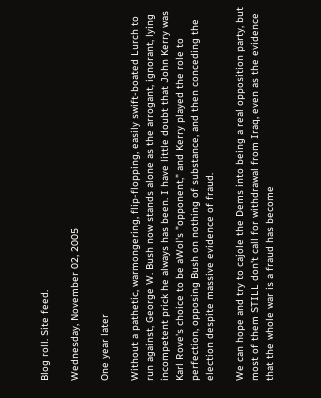Blog roll. Site feed.

Wednesday, November 02, 2005

One year later

Without a pathetic, warmongering, flip-flopping, easily swift-boated Lurch to run against, George W. Bush now stands alone as the arrogant, ignorant, lying incompetent prick he always has been. I have little doubt that John Kerry was Karl Rove's choice to be aWol's "opponent," and Kerry played the role to perfection, opposing Bush on nothing of substance, and then conceding the election despite massive evidence of fraud.

We can hope and try to cajole the Dems into being a real opposition party, but most of them STILL don't call for withdrawal from Iraq, even as the evidence that the whole war is a fraud has become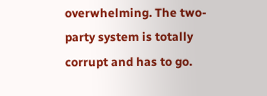overwhelming. The two-party system is totally corrupt and has to go.